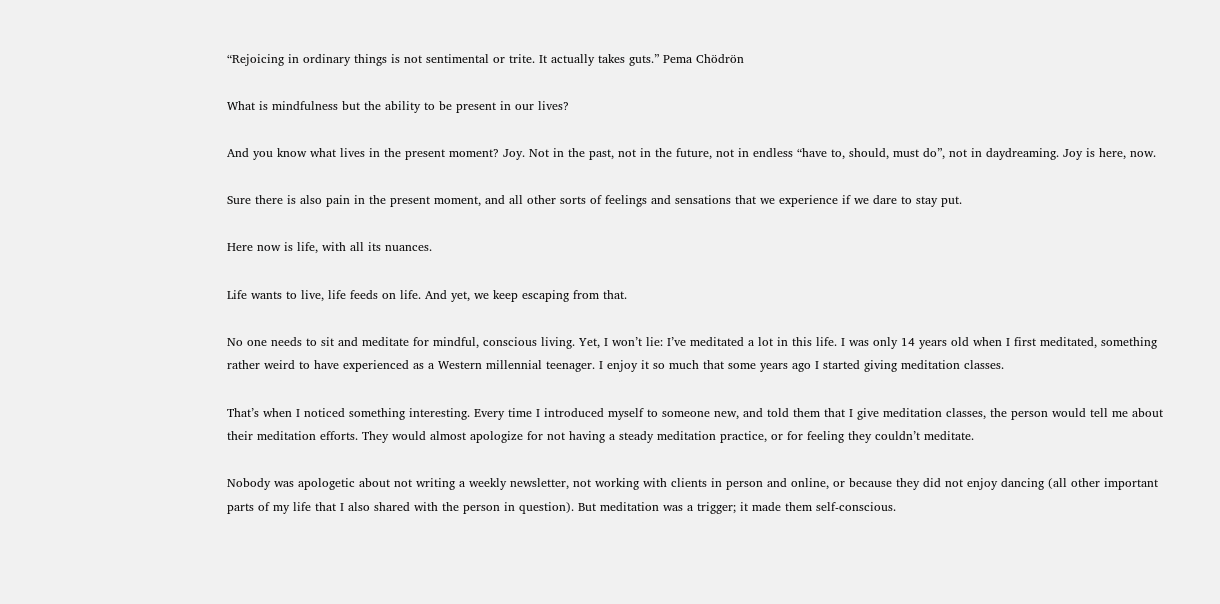“Rejoicing in ordinary things is not sentimental or trite. It actually takes guts.” Pema Chödrön

What is mindfulness but the ability to be present in our lives?

And you know what lives in the present moment? Joy. Not in the past, not in the future, not in endless “have to, should, must do”, not in daydreaming. Joy is here, now.

Sure there is also pain in the present moment, and all other sorts of feelings and sensations that we experience if we dare to stay put.

Here now is life, with all its nuances.

Life wants to live, life feeds on life. And yet, we keep escaping from that.

No one needs to sit and meditate for mindful, conscious living. Yet, I won’t lie: I’ve meditated a lot in this life. I was only 14 years old when I first meditated, something rather weird to have experienced as a Western millennial teenager. I enjoy it so much that some years ago I started giving meditation classes.

That’s when I noticed something interesting. Every time I introduced myself to someone new, and told them that I give meditation classes, the person would tell me about their meditation efforts. They would almost apologize for not having a steady meditation practice, or for feeling they couldn’t meditate.

Nobody was apologetic about not writing a weekly newsletter, not working with clients in person and online, or because they did not enjoy dancing (all other important parts of my life that I also shared with the person in question). But meditation was a trigger; it made them self-conscious.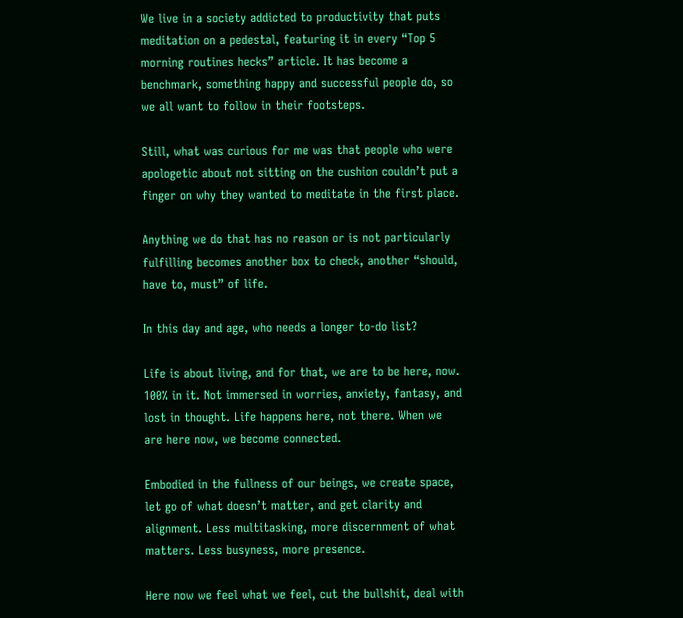We live in a society addicted to productivity that puts meditation on a pedestal, featuring it in every “Top 5 morning routines hecks” article. It has become a benchmark, something happy and successful people do, so we all want to follow in their footsteps.

Still, what was curious for me was that people who were apologetic about not sitting on the cushion couldn’t put a finger on why they wanted to meditate in the first place.

Anything we do that has no reason or is not particularly fulfilling becomes another box to check, another “should, have to, must” of life.

In this day and age, who needs a longer to-do list?

Life is about living, and for that, we are to be here, now. 100% in it. Not immersed in worries, anxiety, fantasy, and lost in thought. Life happens here, not there. When we are here now, we become connected.

Embodied in the fullness of our beings, we create space, let go of what doesn’t matter, and get clarity and alignment. Less multitasking, more discernment of what matters. Less busyness, more presence.

Here now we feel what we feel, cut the bullshit, deal with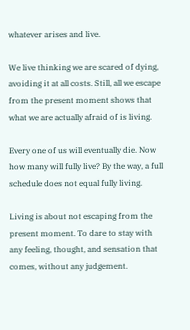whatever arises and live.

We live thinking we are scared of dying, avoiding it at all costs. Still, all we escape from the present moment shows that what we are actually afraid of is living.

Every one of us will eventually die. Now how many will fully live? By the way, a full schedule does not equal fully living.

Living is about not escaping from the present moment. To dare to stay with any feeling, thought, and sensation that comes, without any judgement.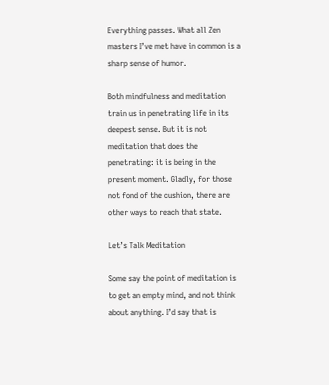Everything passes. What all Zen masters I’ve met have in common is a sharp sense of humor.

Both mindfulness and meditation train us in penetrating life in its deepest sense. But it is not meditation that does the penetrating: it is being in the present moment. Gladly, for those not fond of the cushion, there are other ways to reach that state.

Let’s Talk Meditation

Some say the point of meditation is to get an empty mind, and not think about anything. I’d say that is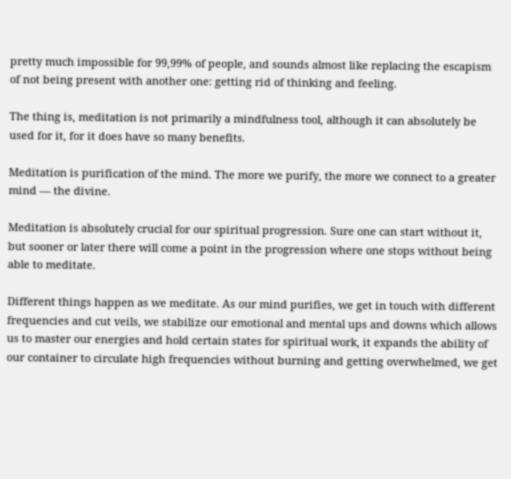pretty much impossible for 99,99% of people, and sounds almost like replacing the escapism of not being present with another one: getting rid of thinking and feeling.

The thing is, meditation is not primarily a mindfulness tool, although it can absolutely be used for it, for it does have so many benefits.

Meditation is purification of the mind. The more we purify, the more we connect to a greater mind — the divine.

Meditation is absolutely crucial for our spiritual progression. Sure one can start without it, but sooner or later there will come a point in the progression where one stops without being able to meditate.

Different things happen as we meditate. As our mind purifies, we get in touch with different frequencies and cut veils, we stabilize our emotional and mental ups and downs which allows us to master our energies and hold certain states for spiritual work, it expands the ability of our container to circulate high frequencies without burning and getting overwhelmed, we get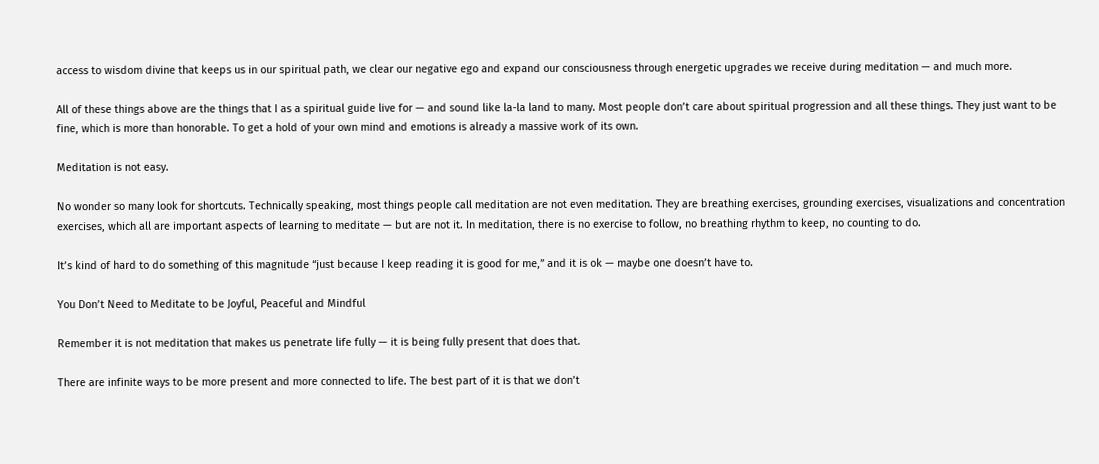access to wisdom divine that keeps us in our spiritual path, we clear our negative ego and expand our consciousness through energetic upgrades we receive during meditation — and much more.

All of these things above are the things that I as a spiritual guide live for — and sound like la-la land to many. Most people don’t care about spiritual progression and all these things. They just want to be fine, which is more than honorable. To get a hold of your own mind and emotions is already a massive work of its own.

Meditation is not easy.

No wonder so many look for shortcuts. Technically speaking, most things people call meditation are not even meditation. They are breathing exercises, grounding exercises, visualizations and concentration exercises, which all are important aspects of learning to meditate — but are not it. In meditation, there is no exercise to follow, no breathing rhythm to keep, no counting to do.

It’s kind of hard to do something of this magnitude “just because I keep reading it is good for me,” and it is ok — maybe one doesn’t have to.

You Don’t Need to Meditate to be Joyful, Peaceful and Mindful

Remember it is not meditation that makes us penetrate life fully — it is being fully present that does that.

There are infinite ways to be more present and more connected to life. The best part of it is that we don’t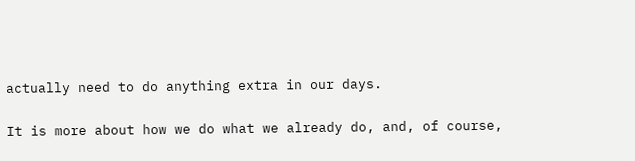actually need to do anything extra in our days.

It is more about how we do what we already do, and, of course,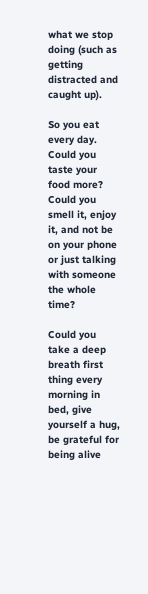what we stop doing (such as getting distracted and caught up).

So you eat every day. Could you taste your food more? Could you smell it, enjoy it, and not be on your phone or just talking with someone the whole time?

Could you take a deep breath first thing every morning in bed, give yourself a hug, be grateful for being alive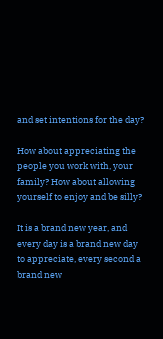and set intentions for the day?

How about appreciating the people you work with, your family? How about allowing yourself to enjoy and be silly?

It is a brand new year, and every day is a brand new day to appreciate, every second a brand new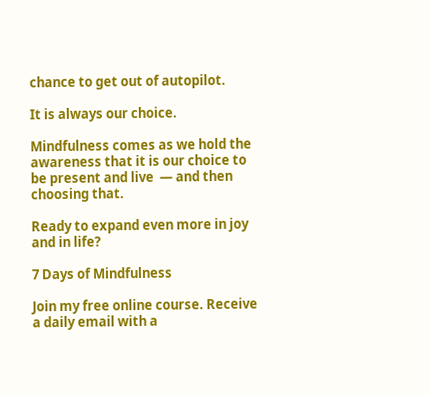chance to get out of autopilot.

It is always our choice.

Mindfulness comes as we hold the awareness that it is our choice to be present and live  — and then choosing that.

Ready to expand even more in joy and in life?

7 Days of Mindfulness

Join my free online course. Receive a daily email with a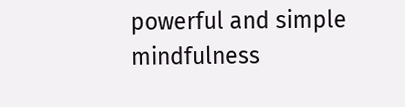powerful and simple mindfulness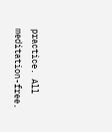practice. All meditation-free.